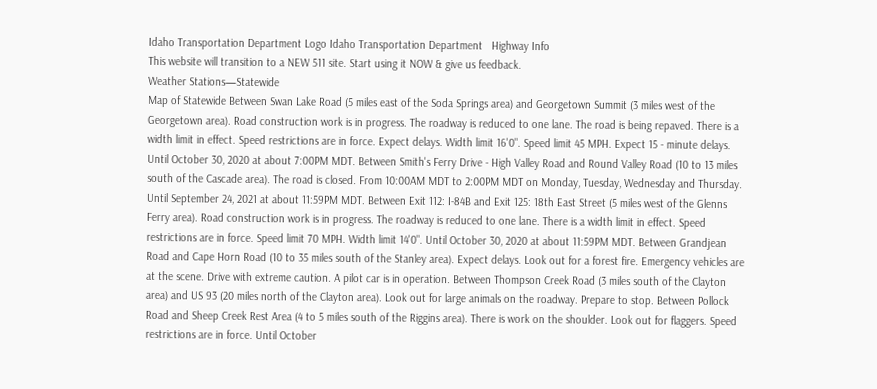Idaho Transportation Department Logo Idaho Transportation Department   Highway Info
This website will transition to a NEW 511 site. Start using it NOW & give us feedback.
Weather Stations—Statewide
Map of Statewide Between Swan Lake Road (5 miles east of the Soda Springs area) and Georgetown Summit (3 miles west of the Georgetown area). Road construction work is in progress. The roadway is reduced to one lane. The road is being repaved. There is a width limit in effect. Speed restrictions are in force. Expect delays. Width limit 16'0". Speed limit 45 MPH. Expect 15 - minute delays. Until October 30, 2020 at about 7:00PM MDT. Between Smith's Ferry Drive - High Valley Road and Round Valley Road (10 to 13 miles south of the Cascade area). The road is closed. From 10:00AM MDT to 2:00PM MDT on Monday, Tuesday, Wednesday and Thursday. Until September 24, 2021 at about 11:59PM MDT. Between Exit 112: I-84B and Exit 125: 18th East Street (5 miles west of the Glenns Ferry area). Road construction work is in progress. The roadway is reduced to one lane. There is a width limit in effect. Speed restrictions are in force. Speed limit 70 MPH. Width limit 14'0". Until October 30, 2020 at about 11:59PM MDT. Between Grandjean Road and Cape Horn Road (10 to 35 miles south of the Stanley area). Expect delays. Look out for a forest fire. Emergency vehicles are at the scene. Drive with extreme caution. A pilot car is in operation. Between Thompson Creek Road (3 miles south of the Clayton area) and US 93 (20 miles north of the Clayton area). Look out for large animals on the roadway. Prepare to stop. Between Pollock Road and Sheep Creek Rest Area (4 to 5 miles south of the Riggins area). There is work on the shoulder. Look out for flaggers. Speed restrictions are in force. Until October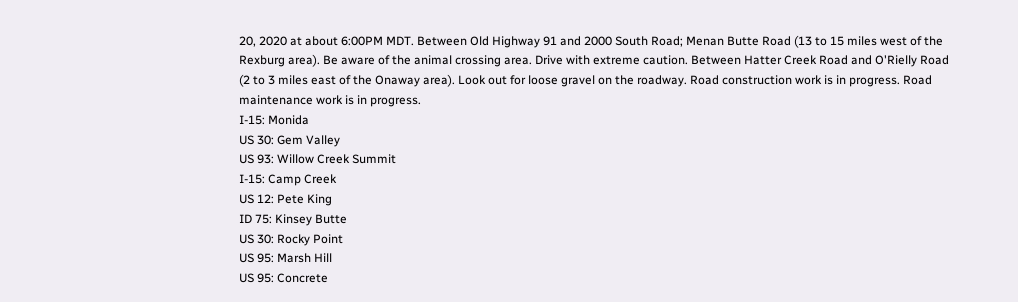20, 2020 at about 6:00PM MDT. Between Old Highway 91 and 2000 South Road; Menan Butte Road (13 to 15 miles west of the Rexburg area). Be aware of the animal crossing area. Drive with extreme caution. Between Hatter Creek Road and O'Rielly Road (2 to 3 miles east of the Onaway area). Look out for loose gravel on the roadway. Road construction work is in progress. Road maintenance work is in progress.
I-15: Monida
US 30: Gem Valley
US 93: Willow Creek Summit
I-15: Camp Creek
US 12: Pete King
ID 75: Kinsey Butte
US 30: Rocky Point
US 95: Marsh Hill
US 95: Concrete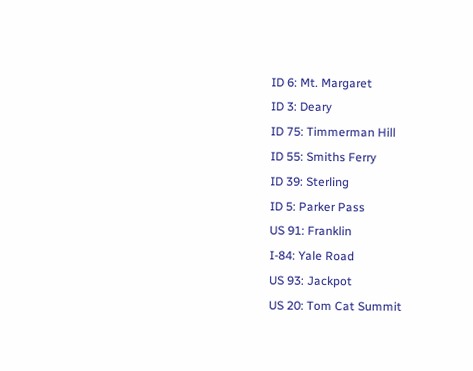ID 6: Mt. Margaret
ID 3: Deary
ID 75: Timmerman Hill
ID 55: Smiths Ferry
ID 39: Sterling
ID 5: Parker Pass
US 91: Franklin
I-84: Yale Road
US 93: Jackpot
US 20: Tom Cat Summit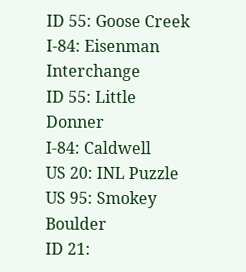ID 55: Goose Creek
I-84: Eisenman Interchange
ID 55: Little Donner
I-84: Caldwell
US 20: INL Puzzle
US 95: Smokey Boulder
ID 21: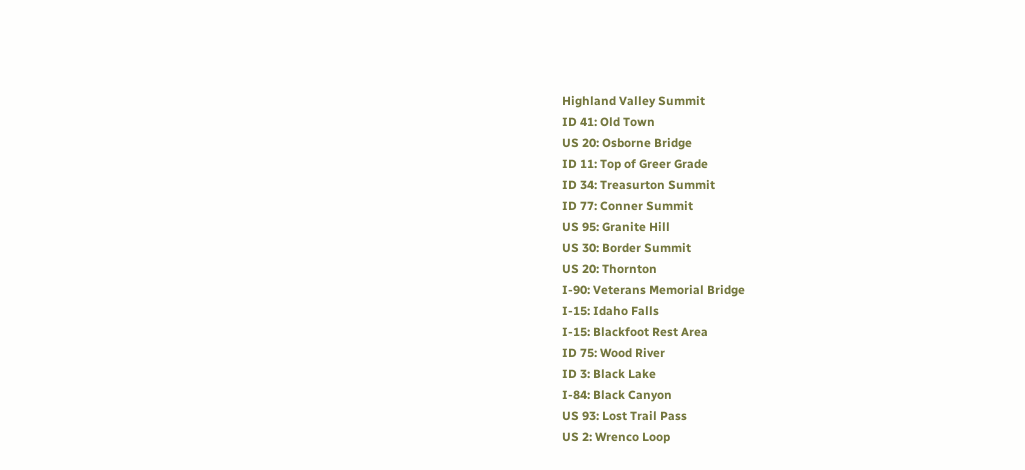Highland Valley Summit
ID 41: Old Town
US 20: Osborne Bridge
ID 11: Top of Greer Grade
ID 34: Treasurton Summit
ID 77: Conner Summit
US 95: Granite Hill
US 30: Border Summit
US 20: Thornton
I-90: Veterans Memorial Bridge
I-15: Idaho Falls
I-15: Blackfoot Rest Area
ID 75: Wood River
ID 3: Black Lake
I-84: Black Canyon
US 93: Lost Trail Pass
US 2: Wrenco Loop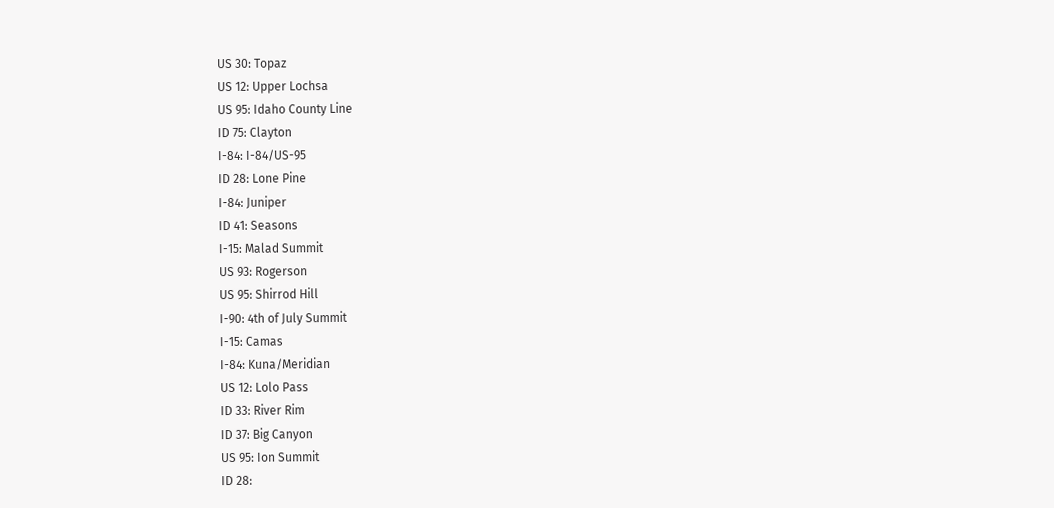US 30: Topaz
US 12: Upper Lochsa
US 95: Idaho County Line
ID 75: Clayton
I-84: I-84/US-95
ID 28: Lone Pine
I-84: Juniper
ID 41: Seasons
I-15: Malad Summit
US 93: Rogerson
US 95: Shirrod Hill
I-90: 4th of July Summit
I-15: Camas
I-84: Kuna/Meridian
US 12: Lolo Pass
ID 33: River Rim
ID 37: Big Canyon
US 95: Ion Summit
ID 28: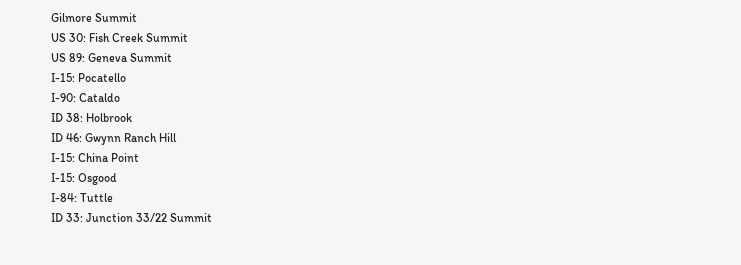Gilmore Summit
US 30: Fish Creek Summit
US 89: Geneva Summit
I-15: Pocatello
I-90: Cataldo
ID 38: Holbrook
ID 46: Gwynn Ranch Hill
I-15: China Point
I-15: Osgood
I-84: Tuttle
ID 33: Junction 33/22 Summit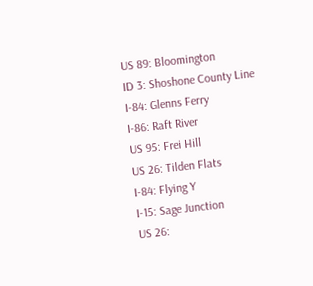US 89: Bloomington
ID 3: Shoshone County Line
I-84: Glenns Ferry
I-86: Raft River
US 95: Frei Hill
US 26: Tilden Flats
I-84: Flying Y
I-15: Sage Junction
US 26: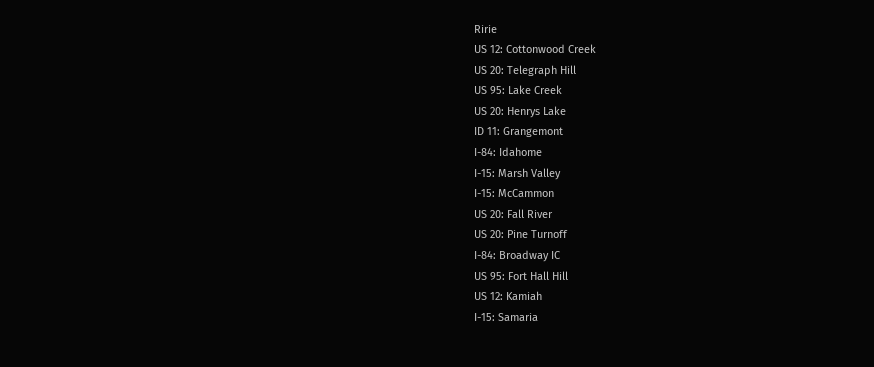Ririe
US 12: Cottonwood Creek
US 20: Telegraph Hill
US 95: Lake Creek
US 20: Henrys Lake
ID 11: Grangemont
I-84: Idahome
I-15: Marsh Valley
I-15: McCammon
US 20: Fall River
US 20: Pine Turnoff
I-84: Broadway IC
US 95: Fort Hall Hill
US 12: Kamiah
I-15: Samaria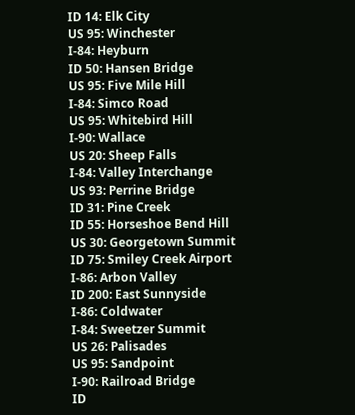ID 14: Elk City
US 95: Winchester
I-84: Heyburn
ID 50: Hansen Bridge
US 95: Five Mile Hill
I-84: Simco Road
US 95: Whitebird Hill
I-90: Wallace
US 20: Sheep Falls
I-84: Valley Interchange
US 93: Perrine Bridge
ID 31: Pine Creek
ID 55: Horseshoe Bend Hill
US 30: Georgetown Summit
ID 75: Smiley Creek Airport
I-86: Arbon Valley
ID 200: East Sunnyside
I-86: Coldwater
I-84: Sweetzer Summit
US 26: Palisades
US 95: Sandpoint
I-90: Railroad Bridge
ID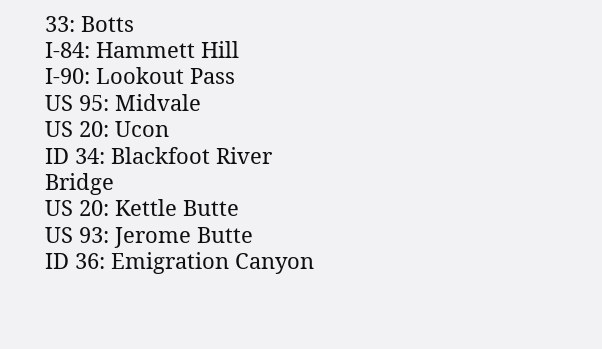33: Botts
I-84: Hammett Hill
I-90: Lookout Pass
US 95: Midvale
US 20: Ucon
ID 34: Blackfoot River Bridge
US 20: Kettle Butte
US 93: Jerome Butte
ID 36: Emigration Canyon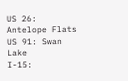US 26: Antelope Flats
US 91: Swan Lake
I-15: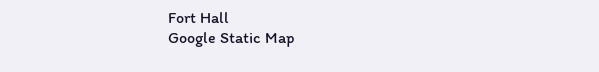Fort Hall
Google Static Map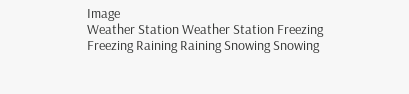Image
Weather Station Weather Station Freezing Freezing Raining Raining Snowing Snowing